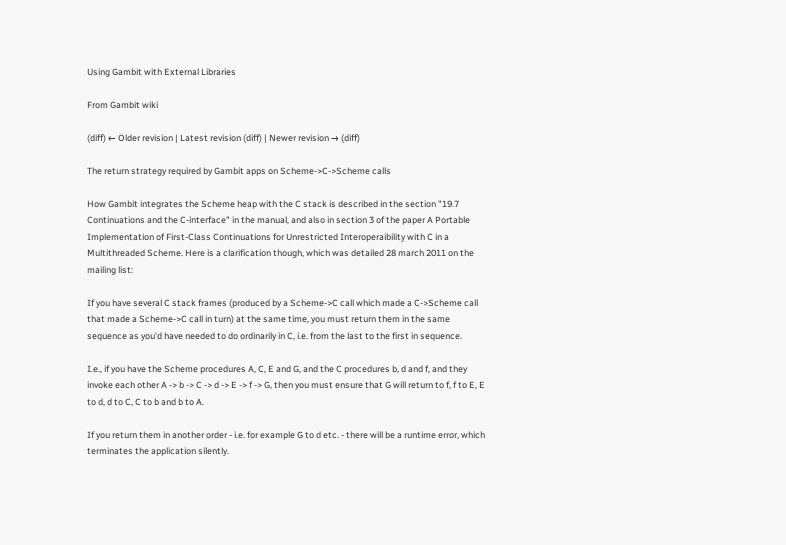Using Gambit with External Libraries

From Gambit wiki

(diff) ← Older revision | Latest revision (diff) | Newer revision → (diff)

The return strategy required by Gambit apps on Scheme->C->Scheme calls

How Gambit integrates the Scheme heap with the C stack is described in the section "19.7 Continuations and the C-interface" in the manual, and also in section 3 of the paper A Portable Implementation of First-Class Continuations for Unrestricted Interoperaibility with C in a Multithreaded Scheme. Here is a clarification though, which was detailed 28 march 2011 on the mailing list:

If you have several C stack frames (produced by a Scheme->C call which made a C->Scheme call that made a Scheme->C call in turn) at the same time, you must return them in the same sequence as you'd have needed to do ordinarily in C, i.e. from the last to the first in sequence.

I.e., if you have the Scheme procedures A, C, E and G, and the C procedures b, d and f, and they invoke each other A -> b -> C -> d -> E -> f -> G, then you must ensure that G will return to f, f to E, E to d, d to C, C to b and b to A.

If you return them in another order - i.e. for example G to d etc. - there will be a runtime error, which terminates the application silently.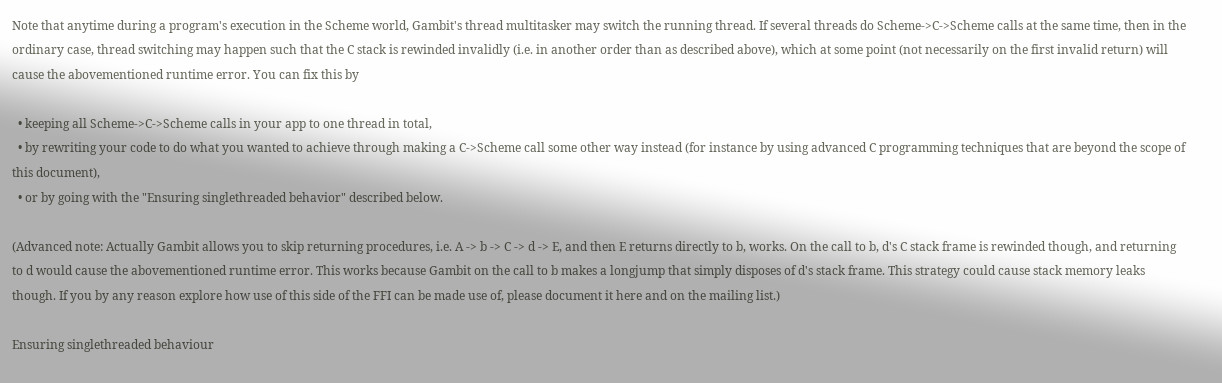Note that anytime during a program's execution in the Scheme world, Gambit's thread multitasker may switch the running thread. If several threads do Scheme->C->Scheme calls at the same time, then in the ordinary case, thread switching may happen such that the C stack is rewinded invalidly (i.e. in another order than as described above), which at some point (not necessarily on the first invalid return) will cause the abovementioned runtime error. You can fix this by

  • keeping all Scheme->C->Scheme calls in your app to one thread in total,
  • by rewriting your code to do what you wanted to achieve through making a C->Scheme call some other way instead (for instance by using advanced C programming techniques that are beyond the scope of this document),
  • or by going with the "Ensuring singlethreaded behavior" described below.

(Advanced note: Actually Gambit allows you to skip returning procedures, i.e. A -> b -> C -> d -> E, and then E returns directly to b, works. On the call to b, d's C stack frame is rewinded though, and returning to d would cause the abovementioned runtime error. This works because Gambit on the call to b makes a longjump that simply disposes of d's stack frame. This strategy could cause stack memory leaks though. If you by any reason explore how use of this side of the FFI can be made use of, please document it here and on the mailing list.)

Ensuring singlethreaded behaviour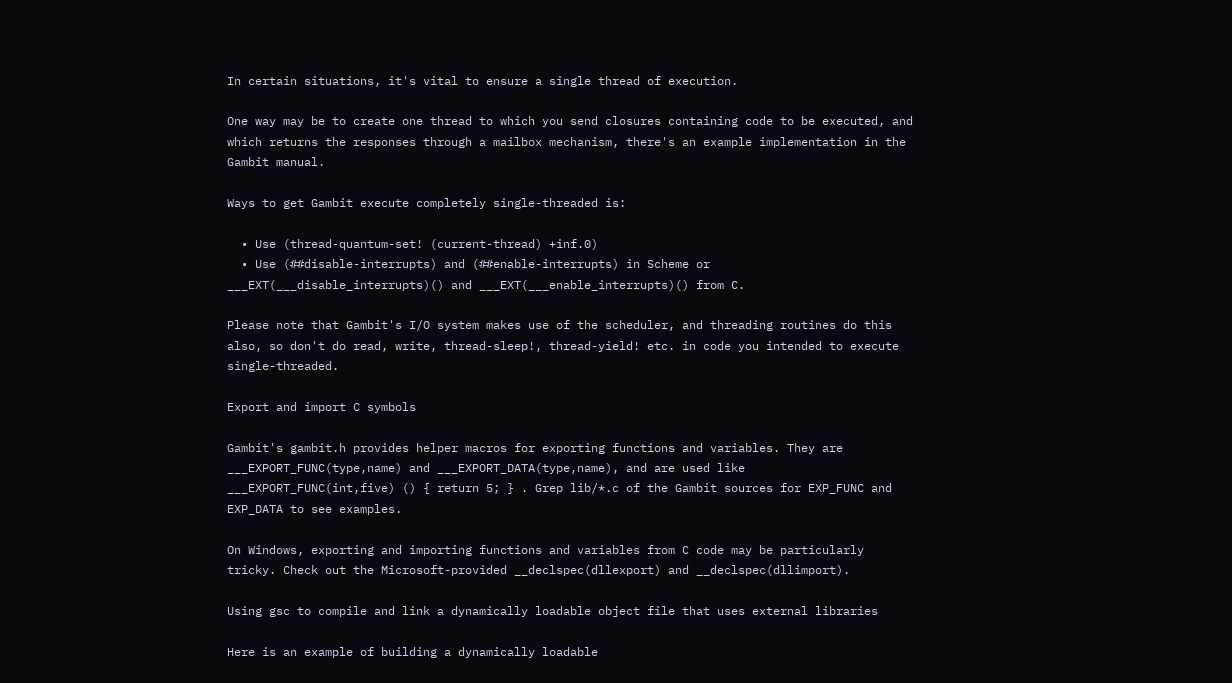In certain situations, it's vital to ensure a single thread of execution.

One way may be to create one thread to which you send closures containing code to be executed, and which returns the responses through a mailbox mechanism, there's an example implementation in the Gambit manual.

Ways to get Gambit execute completely single-threaded is:

  • Use (thread-quantum-set! (current-thread) +inf.0)
  • Use (##disable-interrupts) and (##enable-interrupts) in Scheme or ___EXT(___disable_interrupts)() and ___EXT(___enable_interrupts)() from C.

Please note that Gambit's I/O system makes use of the scheduler, and threading routines do this also, so don't do read, write, thread-sleep!, thread-yield! etc. in code you intended to execute single-threaded.

Export and import C symbols

Gambit's gambit.h provides helper macros for exporting functions and variables. They are ___EXPORT_FUNC(type,name) and ___EXPORT_DATA(type,name), and are used like ___EXPORT_FUNC(int,five) () { return 5; } . Grep lib/*.c of the Gambit sources for EXP_FUNC and EXP_DATA to see examples.

On Windows, exporting and importing functions and variables from C code may be particularly tricky. Check out the Microsoft-provided __declspec(dllexport) and __declspec(dllimport).

Using gsc to compile and link a dynamically loadable object file that uses external libraries

Here is an example of building a dynamically loadable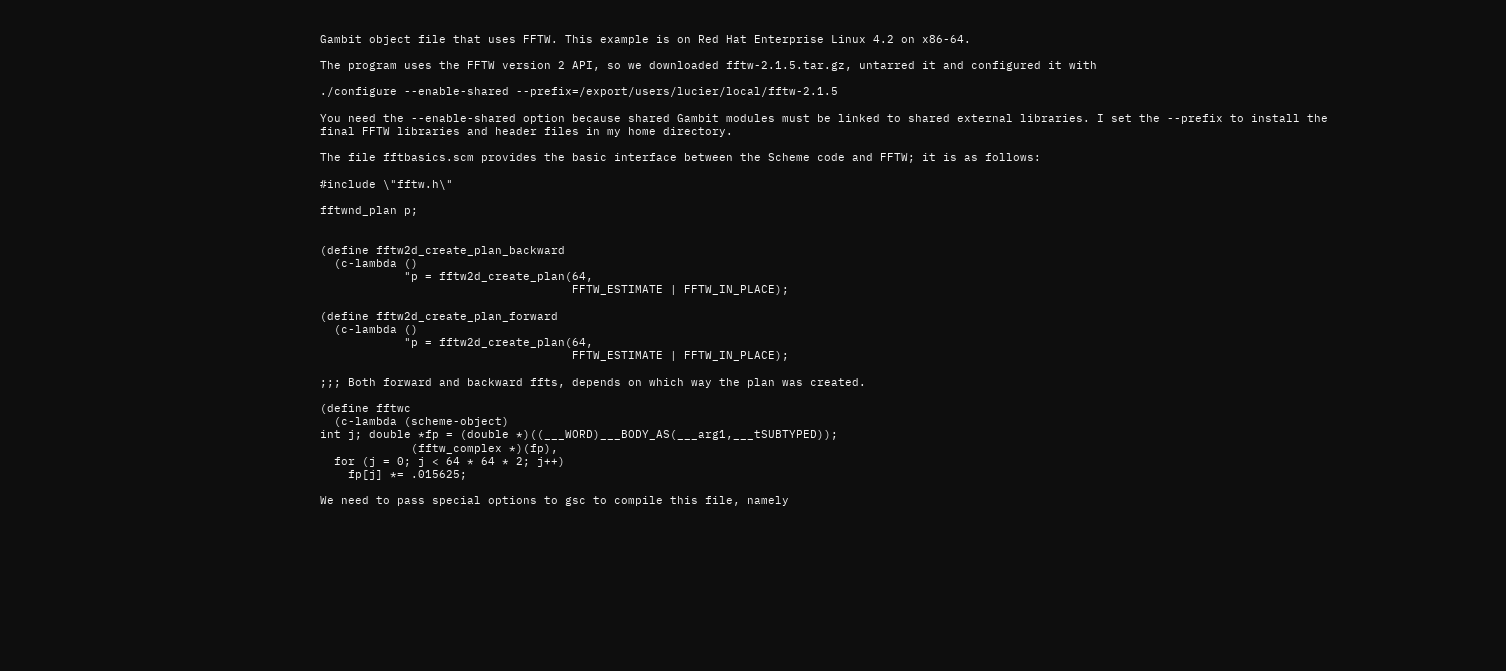Gambit object file that uses FFTW. This example is on Red Hat Enterprise Linux 4.2 on x86-64.

The program uses the FFTW version 2 API, so we downloaded fftw-2.1.5.tar.gz, untarred it and configured it with

./configure --enable-shared --prefix=/export/users/lucier/local/fftw-2.1.5

You need the --enable-shared option because shared Gambit modules must be linked to shared external libraries. I set the --prefix to install the final FFTW libraries and header files in my home directory.

The file fftbasics.scm provides the basic interface between the Scheme code and FFTW; it is as follows:

#include \"fftw.h\"

fftwnd_plan p;


(define fftw2d_create_plan_backward
  (c-lambda ()
            "p = fftw2d_create_plan(64,
                                    FFTW_ESTIMATE | FFTW_IN_PLACE);

(define fftw2d_create_plan_forward
  (c-lambda ()
            "p = fftw2d_create_plan(64,
                                    FFTW_ESTIMATE | FFTW_IN_PLACE);

;;; Both forward and backward ffts, depends on which way the plan was created.

(define fftwc
  (c-lambda (scheme-object)
int j; double *fp = (double *)((___WORD)___BODY_AS(___arg1,___tSUBTYPED));
             (fftw_complex *)(fp),
  for (j = 0; j < 64 * 64 * 2; j++)
    fp[j] *= .015625;

We need to pass special options to gsc to compile this file, namely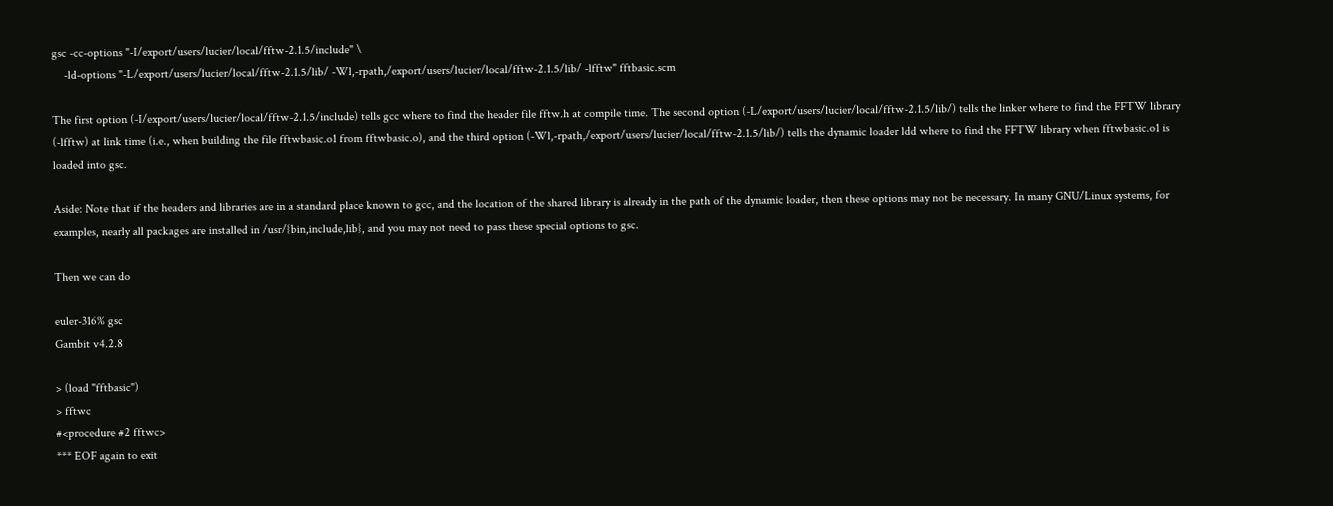gsc -cc-options "-I/export/users/lucier/local/fftw-2.1.5/include" \
    -ld-options "-L/export/users/lucier/local/fftw-2.1.5/lib/ -Wl,-rpath,/export/users/lucier/local/fftw-2.1.5/lib/ -lfftw" fftbasic.scm

The first option (-I/export/users/lucier/local/fftw-2.1.5/include) tells gcc where to find the header file fftw.h at compile time. The second option (-L/export/users/lucier/local/fftw-2.1.5/lib/) tells the linker where to find the FFTW library (-lfftw) at link time (i.e., when building the file fftwbasic.o1 from fftwbasic.o), and the third option (-Wl,-rpath,/export/users/lucier/local/fftw-2.1.5/lib/) tells the dynamic loader ldd where to find the FFTW library when fftwbasic.o1 is loaded into gsc.

Aside: Note that if the headers and libraries are in a standard place known to gcc, and the location of the shared library is already in the path of the dynamic loader, then these options may not be necessary. In many GNU/Linux systems, for examples, nearly all packages are installed in /usr/{bin,include,lib}, and you may not need to pass these special options to gsc.

Then we can do

euler-316% gsc
Gambit v4.2.8

> (load "fftbasic")
> fftwc
#<procedure #2 fftwc>
*** EOF again to exit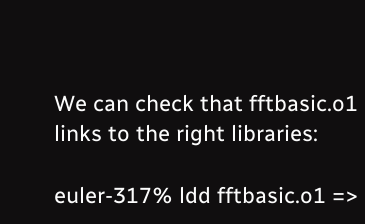We can check that fftbasic.o1 links to the right libraries:

euler-317% ldd fftbasic.o1 =>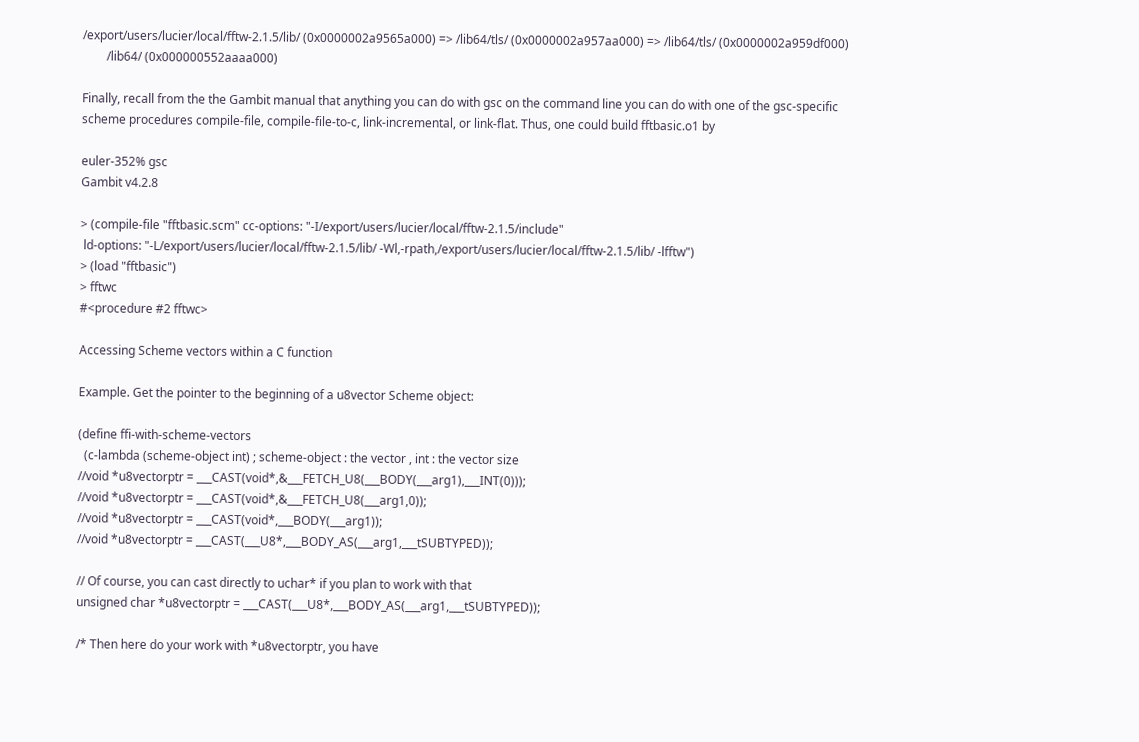/export/users/lucier/local/fftw-2.1.5/lib/ (0x0000002a9565a000) => /lib64/tls/ (0x0000002a957aa000) => /lib64/tls/ (0x0000002a959df000)
        /lib64/ (0x000000552aaaa000)

Finally, recall from the the Gambit manual that anything you can do with gsc on the command line you can do with one of the gsc-specific scheme procedures compile-file, compile-file-to-c, link-incremental, or link-flat. Thus, one could build fftbasic.o1 by

euler-352% gsc
Gambit v4.2.8

> (compile-file "fftbasic.scm" cc-options: "-I/export/users/lucier/local/fftw-2.1.5/include"
 ld-options: "-L/export/users/lucier/local/fftw-2.1.5/lib/ -Wl,-rpath,/export/users/lucier/local/fftw-2.1.5/lib/ -lfftw")
> (load "fftbasic")
> fftwc
#<procedure #2 fftwc>

Accessing Scheme vectors within a C function

Example. Get the pointer to the beginning of a u8vector Scheme object:

(define ffi-with-scheme-vectors
  (c-lambda (scheme-object int) ; scheme-object : the vector , int : the vector size
//void *u8vectorptr = ___CAST(void*,&___FETCH_U8(___BODY(___arg1),___INT(0)));
//void *u8vectorptr = ___CAST(void*,&___FETCH_U8(___arg1,0));
//void *u8vectorptr = ___CAST(void*,___BODY(___arg1));
//void *u8vectorptr = ___CAST(___U8*,___BODY_AS(___arg1,___tSUBTYPED));

// Of course, you can cast directly to uchar* if you plan to work with that
unsigned char *u8vectorptr = ___CAST(___U8*,___BODY_AS(___arg1,___tSUBTYPED));

/* Then here do your work with *u8vectorptr, you have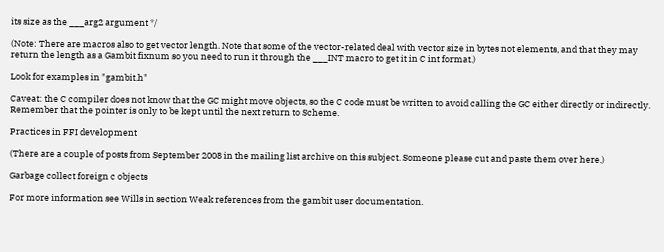its size as the ___arg2 argument */

(Note: There are macros also to get vector length. Note that some of the vector-related deal with vector size in bytes not elements, and that they may return the length as a Gambit fixnum so you need to run it through the ___INT macro to get it in C int format.)

Look for examples in "gambit.h"

Caveat: the C compiler does not know that the GC might move objects, so the C code must be written to avoid calling the GC either directly or indirectly. Remember that the pointer is only to be kept until the next return to Scheme.

Practices in FFI development

(There are a couple of posts from September 2008 in the mailing list archive on this subject. Someone please cut and paste them over here.)

Garbage collect foreign c objects

For more information see Wills in section Weak references from the gambit user documentation.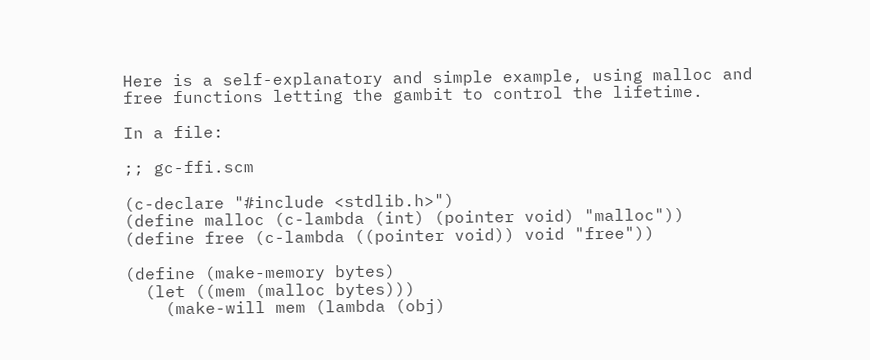Here is a self-explanatory and simple example, using malloc and free functions letting the gambit to control the lifetime.

In a file:

;; gc-ffi.scm

(c-declare "#include <stdlib.h>")
(define malloc (c-lambda (int) (pointer void) "malloc"))
(define free (c-lambda ((pointer void)) void "free"))

(define (make-memory bytes)
  (let ((mem (malloc bytes)))
    (make-will mem (lambda (obj)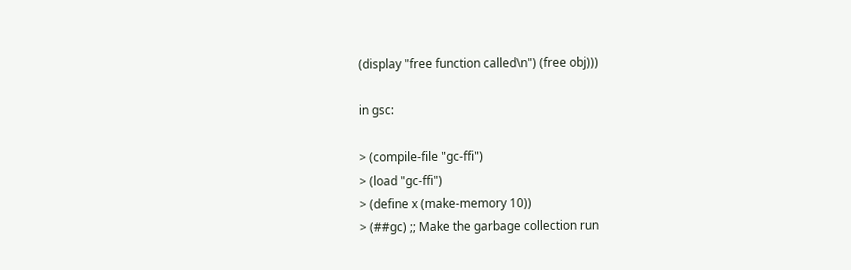(display "free function called\n") (free obj)))

in gsc:

> (compile-file "gc-ffi")
> (load "gc-ffi")
> (define x (make-memory 10))
> (##gc) ;; Make the garbage collection run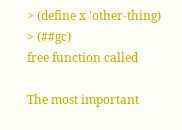> (define x 'other-thing)
> (##gc)
free function called

The most important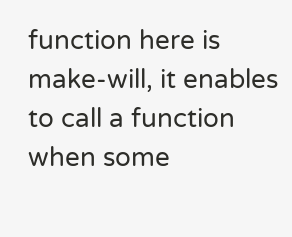function here is make-will, it enables to call a function when some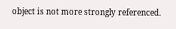object is not more strongly referenced.